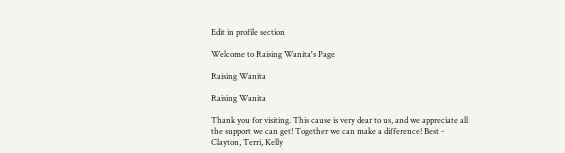Edit in profile section

Welcome to Raising Wanita's Page

Raising Wanita

Raising Wanita

Thank you for visiting. This cause is very dear to us, and we appreciate all the support we can get! Together we can make a difference! Best - Clayton, Terri, Kelly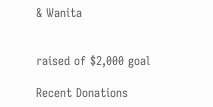& Wanita


raised of $2,000 goal

Recent Donations